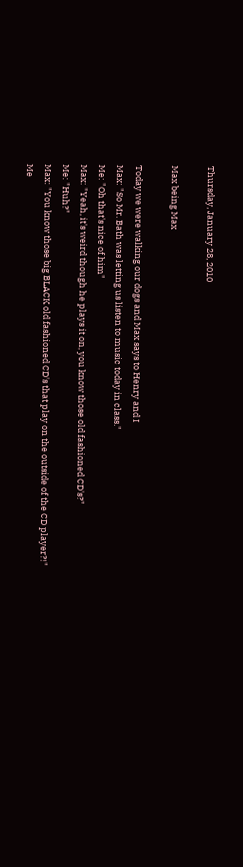Thursday, January 28, 2010

Max being Max

Today we were walking our dogs and Max says to Henry and I
Max: "So Mr. Bath was letting us listen to music today in class."
Me: "Oh that's nice of him"
Max: "Yeah, it's weird though he plays it on, you know those old fashioned CD's?"
Me: "Huh?"
Max: "You know those big BLACK old fashioned CD's that play on the outside of the CD player?!"
Me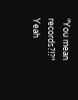"You mean records?!?"
Yeah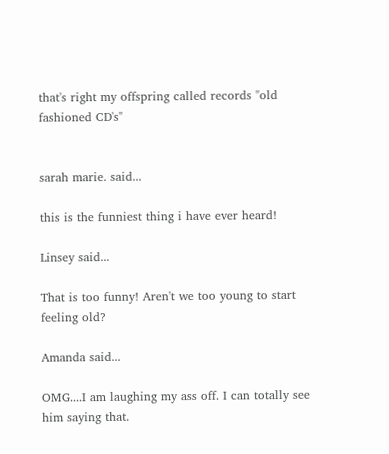that's right my offspring called records "old fashioned CD's"


sarah marie. said...

this is the funniest thing i have ever heard!

Linsey said...

That is too funny! Aren't we too young to start feeling old?

Amanda said...

OMG....I am laughing my ass off. I can totally see him saying that.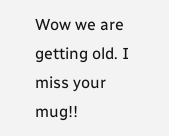Wow we are getting old. I miss your mug!!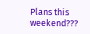Plans this weekend???